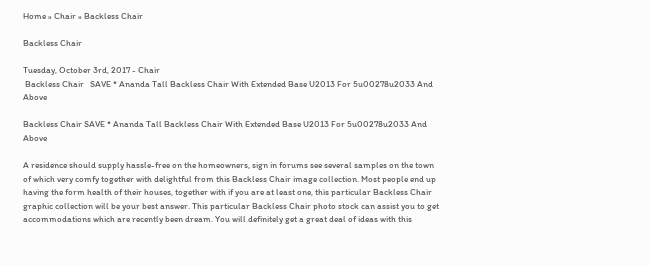Home » Chair » Backless Chair

Backless Chair

Tuesday, October 3rd, 2017 - Chair
 Backless Chair   SAVE * Ananda Tall Backless Chair With Extended Base U2013 For 5u00278u2033 And Above

Backless Chair SAVE * Ananda Tall Backless Chair With Extended Base U2013 For 5u00278u2033 And Above

A residence should supply hassle-free on the homeowners, sign in forums see several samples on the town of which very comfy together with delightful from this Backless Chair image collection. Most people end up having the form health of their houses, together with if you are at least one, this particular Backless Chair graphic collection will be your best answer. This particular Backless Chair photo stock can assist you to get accommodations which are recently been dream. You will definitely get a great deal of ideas with this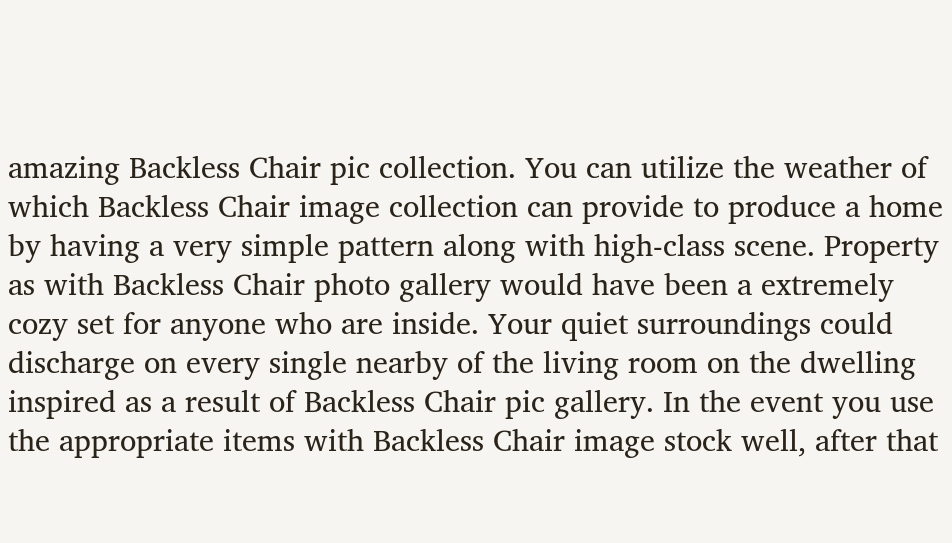amazing Backless Chair pic collection. You can utilize the weather of which Backless Chair image collection can provide to produce a home by having a very simple pattern along with high-class scene. Property as with Backless Chair photo gallery would have been a extremely cozy set for anyone who are inside. Your quiet surroundings could discharge on every single nearby of the living room on the dwelling inspired as a result of Backless Chair pic gallery. In the event you use the appropriate items with Backless Chair image stock well, after that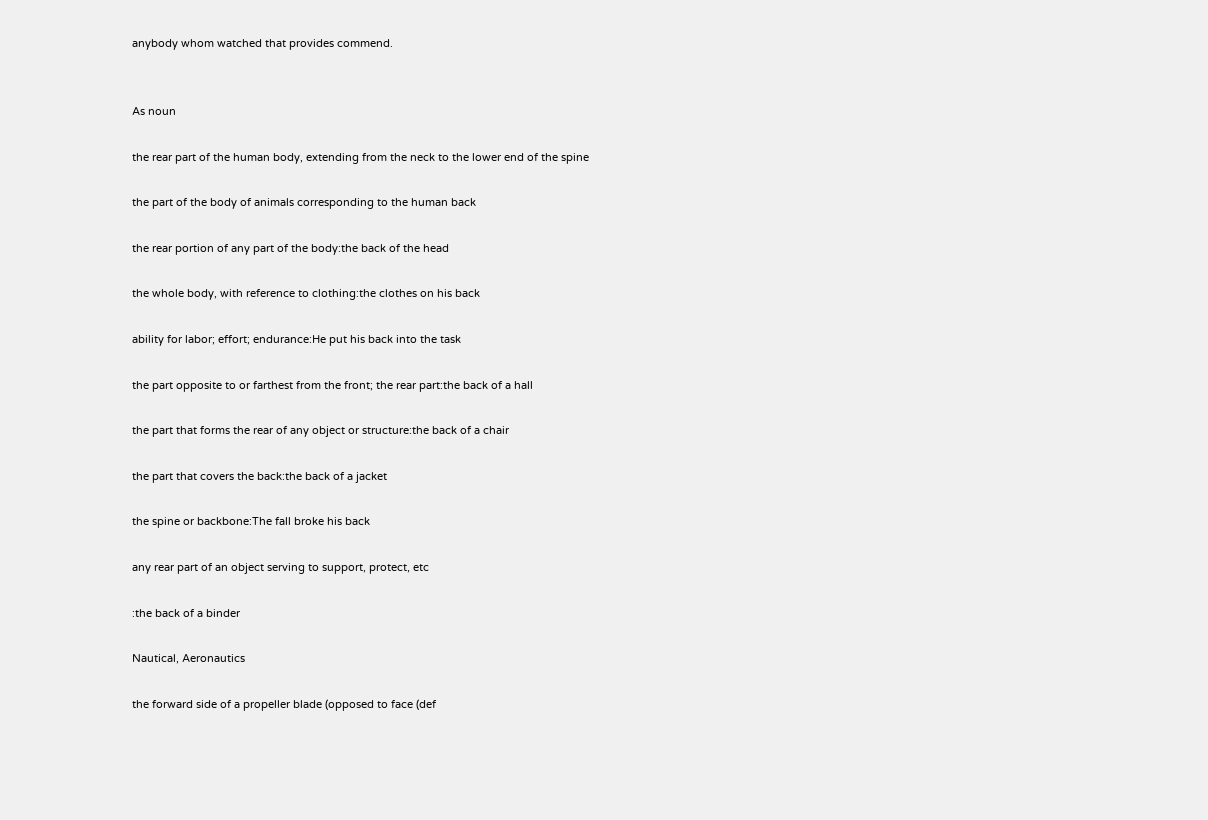anybody whom watched that provides commend.


As noun

the rear part of the human body, extending from the neck to the lower end of the spine

the part of the body of animals corresponding to the human back

the rear portion of any part of the body:the back of the head

the whole body, with reference to clothing:the clothes on his back

ability for labor; effort; endurance:He put his back into the task

the part opposite to or farthest from the front; the rear part:the back of a hall

the part that forms the rear of any object or structure:the back of a chair

the part that covers the back:the back of a jacket

the spine or backbone:The fall broke his back

any rear part of an object serving to support, protect, etc

:the back of a binder

Nautical, Aeronautics

the forward side of a propeller blade (opposed to face (def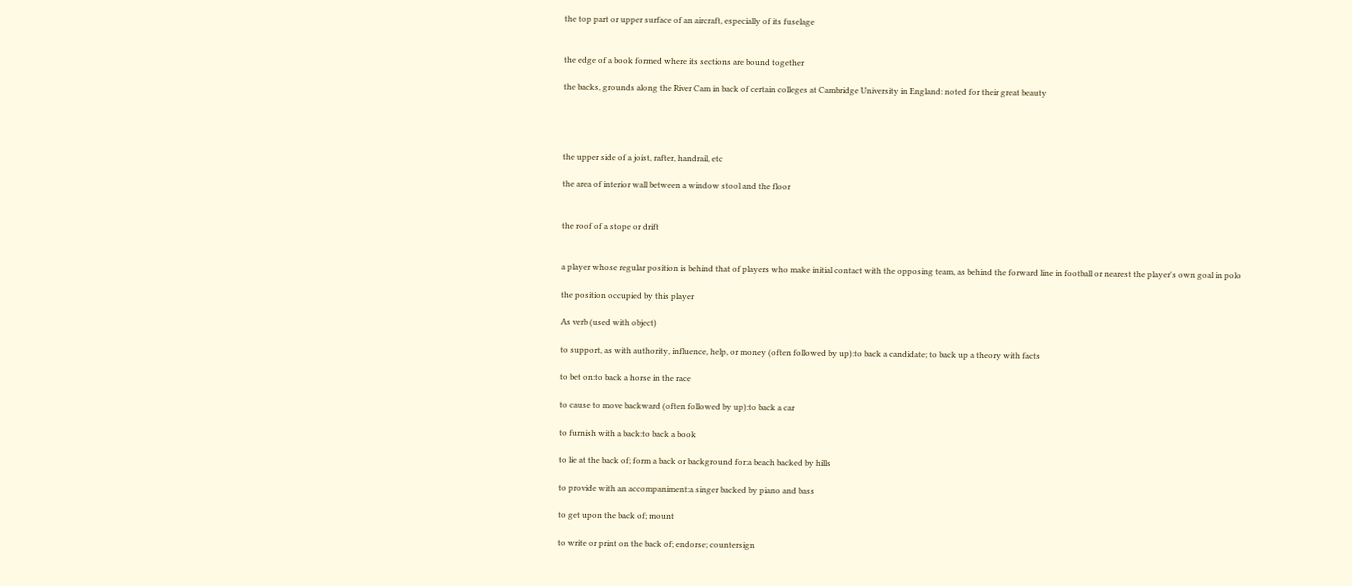the top part or upper surface of an aircraft, especially of its fuselage


the edge of a book formed where its sections are bound together

the backs, grounds along the River Cam in back of certain colleges at Cambridge University in England: noted for their great beauty




the upper side of a joist, rafter, handrail, etc

the area of interior wall between a window stool and the floor


the roof of a stope or drift


a player whose regular position is behind that of players who make initial contact with the opposing team, as behind the forward line in football or nearest the player's own goal in polo

the position occupied by this player

As verb (used with object)

to support, as with authority, influence, help, or money (often followed by up):to back a candidate; to back up a theory with facts

to bet on:to back a horse in the race

to cause to move backward (often followed by up):to back a car

to furnish with a back:to back a book

to lie at the back of; form a back or background for:a beach backed by hills

to provide with an accompaniment:a singer backed by piano and bass

to get upon the back of; mount

to write or print on the back of; endorse; countersign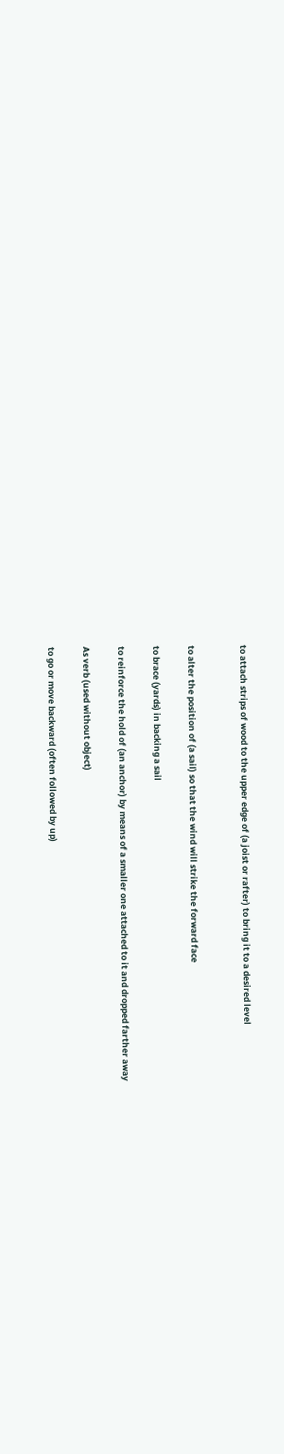to attach strips of wood to the upper edge of (a joist or rafter) to bring it to a desired level


to alter the position of (a sail) so that the wind will strike the forward face

to brace (yards) in backing a sail

to reinforce the hold of (an anchor) by means of a smaller one attached to it and dropped farther away

As verb (used without object)

to go or move backward (often followed by up)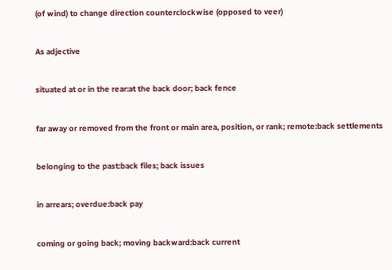(of wind) to change direction counterclockwise (opposed to veer)

As adjective

situated at or in the rear:at the back door; back fence

far away or removed from the front or main area, position, or rank; remote:back settlements

belonging to the past:back files; back issues

in arrears; overdue:back pay

coming or going back; moving backward:back current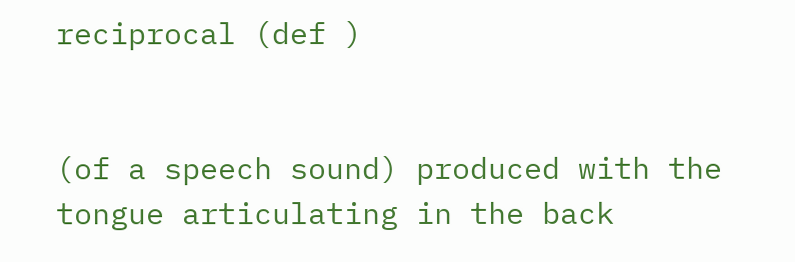reciprocal (def )


(of a speech sound) produced with the tongue articulating in the back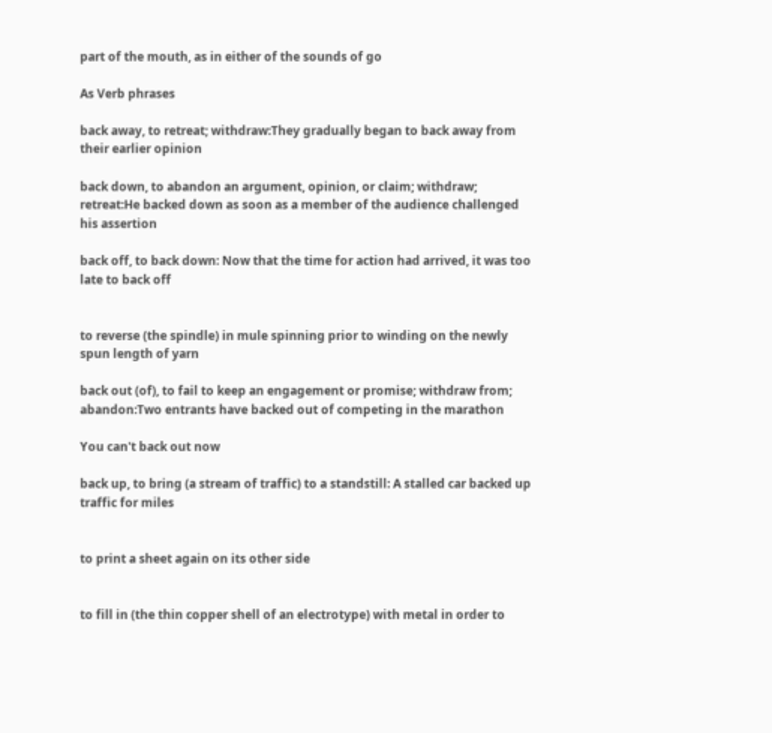part of the mouth, as in either of the sounds of go

As Verb phrases

back away, to retreat; withdraw:They gradually began to back away from their earlier opinion

back down, to abandon an argument, opinion, or claim; withdraw; retreat:He backed down as soon as a member of the audience challenged his assertion

back off, to back down: Now that the time for action had arrived, it was too late to back off


to reverse (the spindle) in mule spinning prior to winding on the newly spun length of yarn

back out (of), to fail to keep an engagement or promise; withdraw from; abandon:Two entrants have backed out of competing in the marathon

You can't back out now

back up, to bring (a stream of traffic) to a standstill: A stalled car backed up traffic for miles


to print a sheet again on its other side


to fill in (the thin copper shell of an electrotype) with metal in order to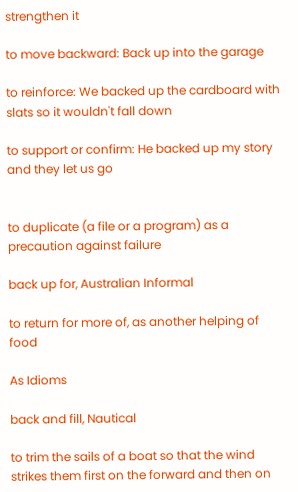strengthen it

to move backward: Back up into the garage

to reinforce: We backed up the cardboard with slats so it wouldn't fall down

to support or confirm: He backed up my story and they let us go


to duplicate (a file or a program) as a precaution against failure

back up for, Australian Informal

to return for more of, as another helping of food

As Idioms

back and fill, Nautical

to trim the sails of a boat so that the wind strikes them first on the forward and then on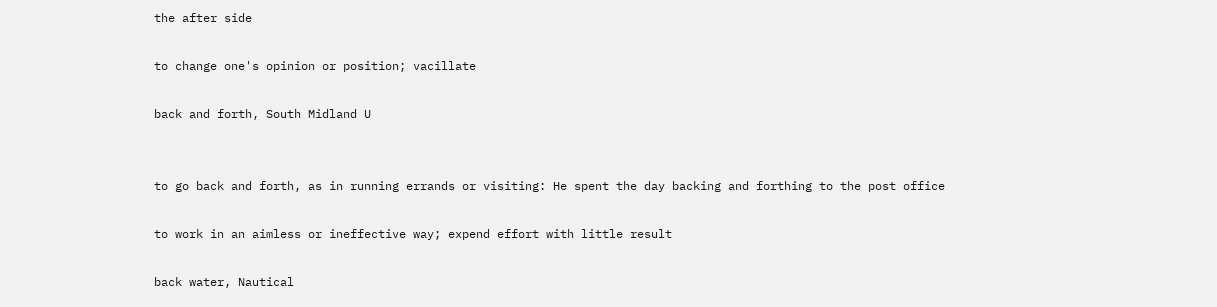the after side

to change one's opinion or position; vacillate

back and forth, South Midland U


to go back and forth, as in running errands or visiting: He spent the day backing and forthing to the post office

to work in an aimless or ineffective way; expend effort with little result

back water, Nautical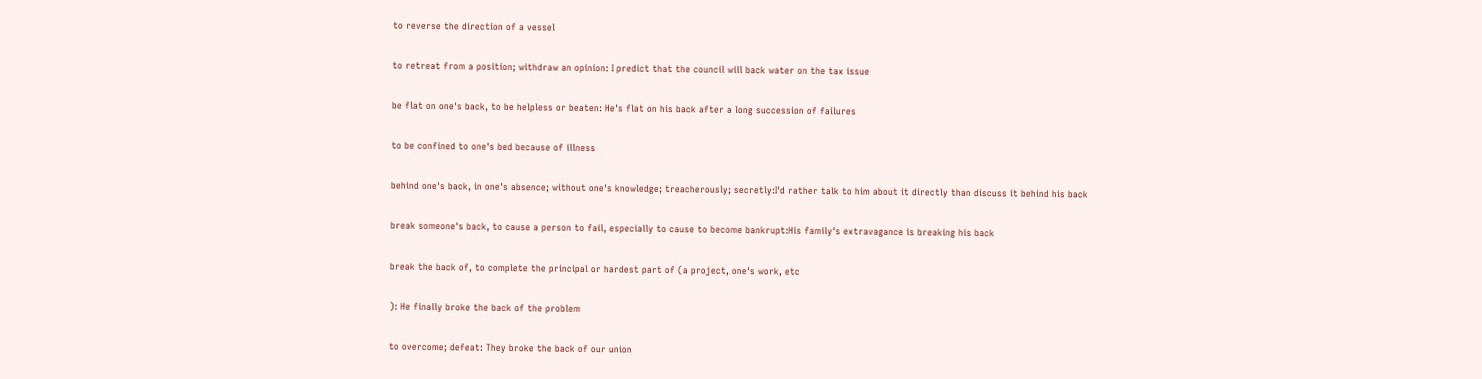to reverse the direction of a vessel

to retreat from a position; withdraw an opinion: I predict that the council will back water on the tax issue

be flat on one's back, to be helpless or beaten: He's flat on his back after a long succession of failures

to be confined to one's bed because of illness

behind one's back, in one's absence; without one's knowledge; treacherously; secretly:I'd rather talk to him about it directly than discuss it behind his back

break someone's back, to cause a person to fail, especially to cause to become bankrupt:His family's extravagance is breaking his back

break the back of, to complete the principal or hardest part of (a project, one's work, etc

): He finally broke the back of the problem

to overcome; defeat: They broke the back of our union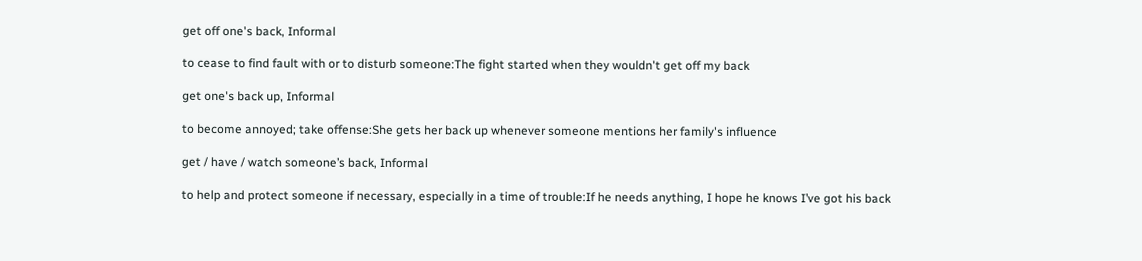get off one's back, Informal

to cease to find fault with or to disturb someone:The fight started when they wouldn't get off my back

get one's back up, Informal

to become annoyed; take offense:She gets her back up whenever someone mentions her family's influence

get / have / watch someone’s back, Informal

to help and protect someone if necessary, especially in a time of trouble:If he needs anything, I hope he knows I’ve got his back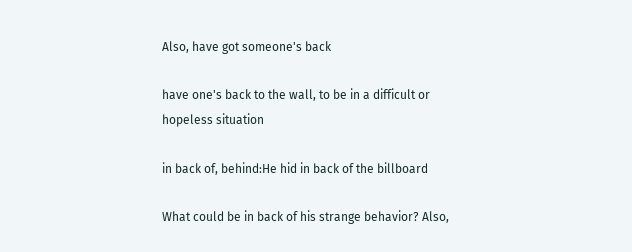Also, have got someone's back

have one's back to the wall, to be in a difficult or hopeless situation

in back of, behind:He hid in back of the billboard

What could be in back of his strange behavior? Also,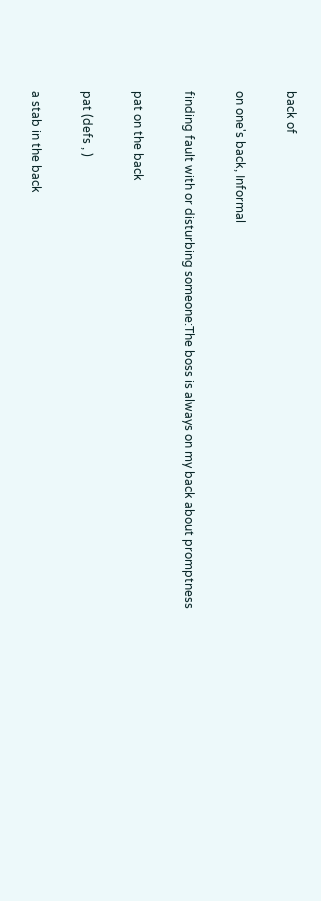back of

on one's back, Informal

finding fault with or disturbing someone:The boss is always on my back about promptness

pat on the back

pat (defs , )

a stab in the back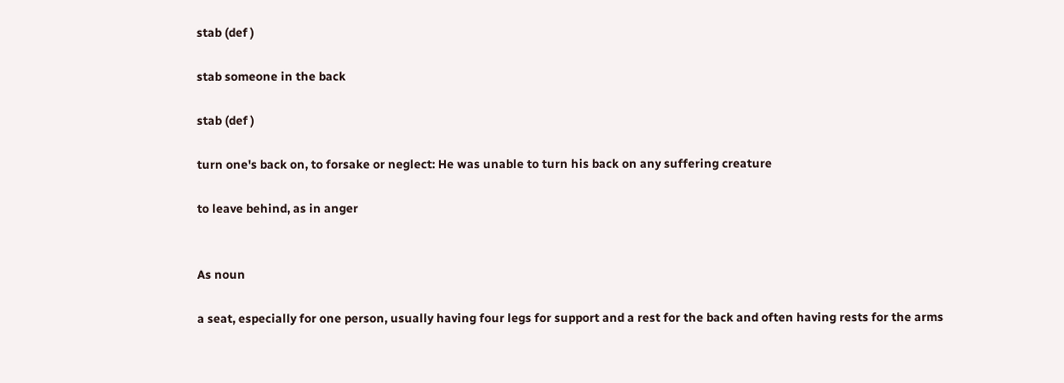stab (def )

stab someone in the back

stab (def )

turn one's back on, to forsake or neglect: He was unable to turn his back on any suffering creature

to leave behind, as in anger


As noun

a seat, especially for one person, usually having four legs for support and a rest for the back and often having rests for the arms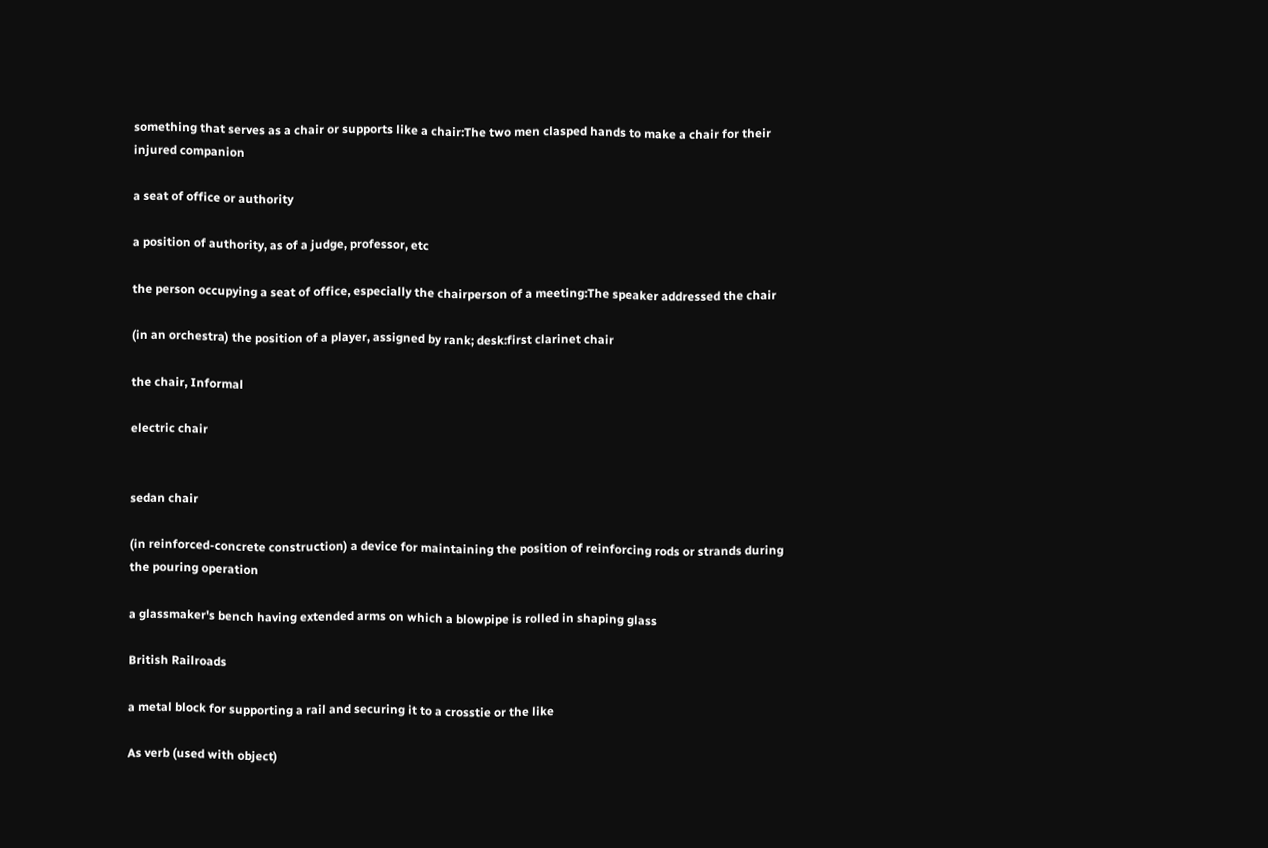something that serves as a chair or supports like a chair:The two men clasped hands to make a chair for their injured companion

a seat of office or authority

a position of authority, as of a judge, professor, etc

the person occupying a seat of office, especially the chairperson of a meeting:The speaker addressed the chair

(in an orchestra) the position of a player, assigned by rank; desk:first clarinet chair

the chair, Informal

electric chair


sedan chair

(in reinforced-concrete construction) a device for maintaining the position of reinforcing rods or strands during the pouring operation

a glassmaker's bench having extended arms on which a blowpipe is rolled in shaping glass

British Railroads

a metal block for supporting a rail and securing it to a crosstie or the like

As verb (used with object)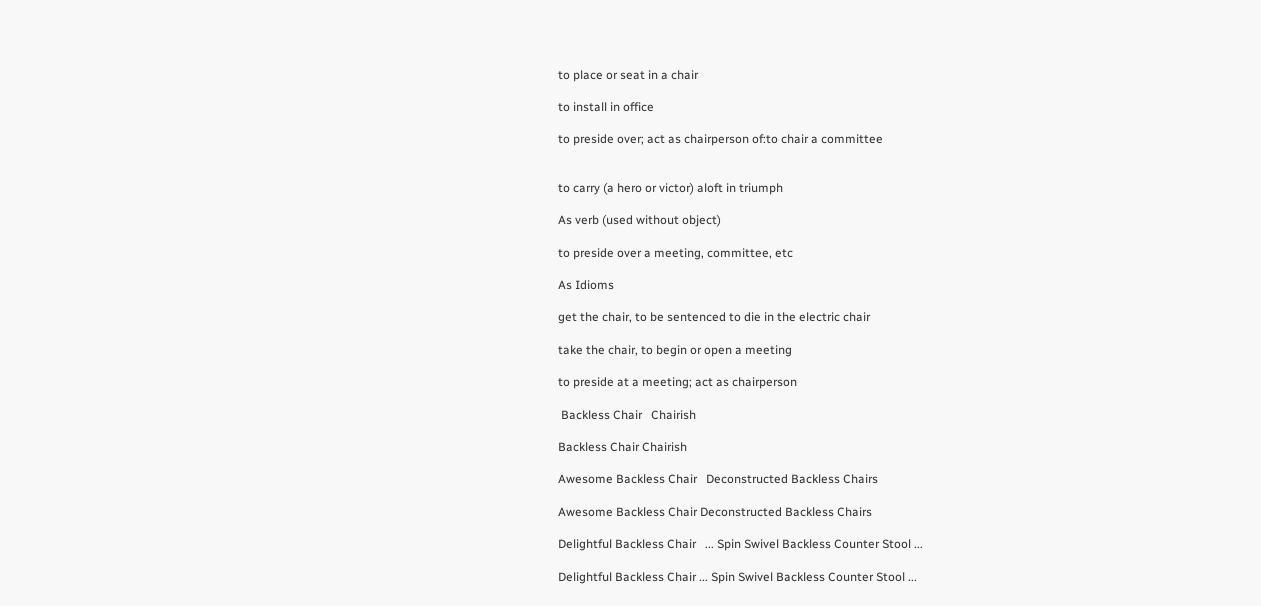to place or seat in a chair

to install in office

to preside over; act as chairperson of:to chair a committee


to carry (a hero or victor) aloft in triumph

As verb (used without object)

to preside over a meeting, committee, etc

As Idioms

get the chair, to be sentenced to die in the electric chair

take the chair, to begin or open a meeting

to preside at a meeting; act as chairperson

 Backless Chair   Chairish

Backless Chair Chairish

Awesome Backless Chair   Deconstructed Backless Chairs

Awesome Backless Chair Deconstructed Backless Chairs

Delightful Backless Chair   ... Spin Swivel Backless Counter Stool ...

Delightful Backless Chair ... Spin Swivel Backless Counter Stool ...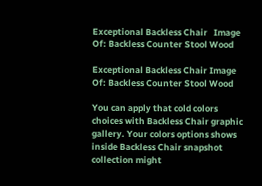Exceptional Backless Chair   Image Of: Backless Counter Stool Wood

Exceptional Backless Chair Image Of: Backless Counter Stool Wood

You can apply that cold colors choices with Backless Chair graphic gallery. Your colors options shows inside Backless Chair snapshot collection might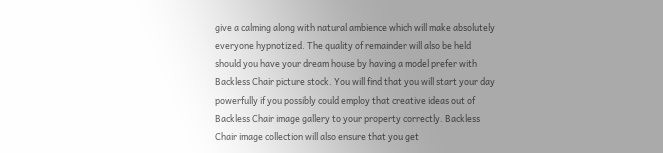give a calming along with natural ambience which will make absolutely everyone hypnotized. The quality of remainder will also be held should you have your dream house by having a model prefer with Backless Chair picture stock. You will find that you will start your day powerfully if you possibly could employ that creative ideas out of Backless Chair image gallery to your property correctly. Backless Chair image collection will also ensure that you get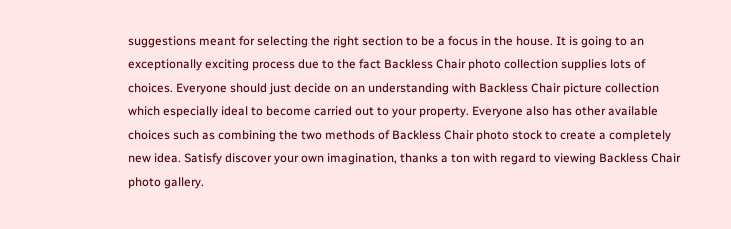suggestions meant for selecting the right section to be a focus in the house. It is going to an exceptionally exciting process due to the fact Backless Chair photo collection supplies lots of choices. Everyone should just decide on an understanding with Backless Chair picture collection which especially ideal to become carried out to your property. Everyone also has other available choices such as combining the two methods of Backless Chair photo stock to create a completely new idea. Satisfy discover your own imagination, thanks a ton with regard to viewing Backless Chair photo gallery.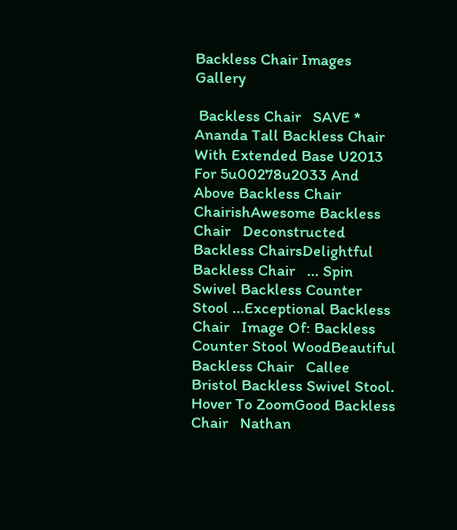Backless Chair Images Gallery

 Backless Chair   SAVE * Ananda Tall Backless Chair With Extended Base U2013 For 5u00278u2033 And Above Backless Chair   ChairishAwesome Backless Chair   Deconstructed Backless ChairsDelightful Backless Chair   ... Spin Swivel Backless Counter Stool ...Exceptional Backless Chair   Image Of: Backless Counter Stool WoodBeautiful Backless Chair   Callee Bristol Backless Swivel Stool. Hover To ZoomGood Backless Chair   Nathan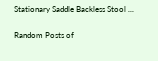Stationary Saddle Backless Stool ...

Random Posts of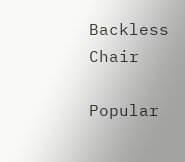Backless Chair

Popular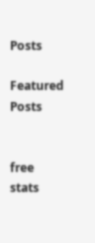Posts

Featured Posts


free stats